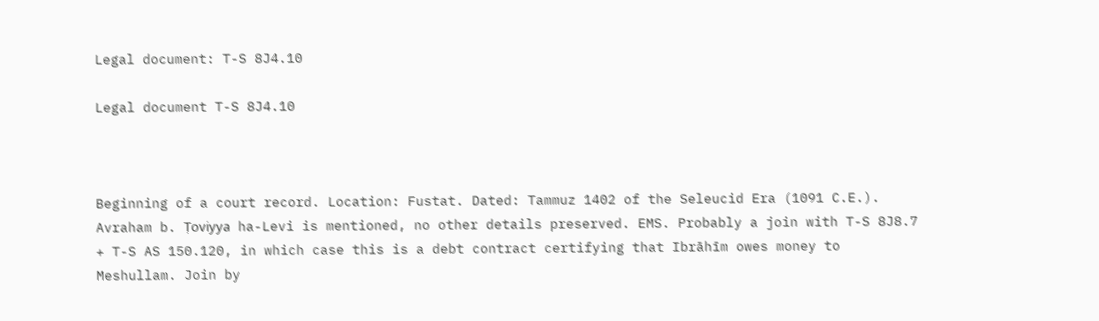Legal document: T-S 8J4.10

Legal document T-S 8J4.10



Beginning of a court record. Location: Fustat. Dated: Tammuz 1402 of the Seleucid Era (1091 C.E.). Avraham b. Ṭoviyya ha-Levi is mentioned, no other details preserved. EMS. Probably a join with T-S 8J8.7 + T-S AS 150.120, in which case this is a debt contract certifying that Ibrāhīm owes money to Meshullam. Join by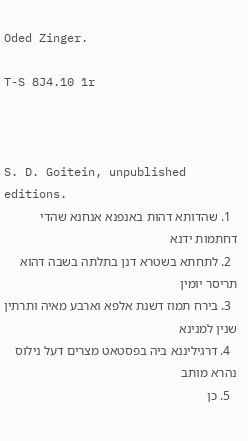Oded Zinger.

T-S 8J4.10 1r



S. D. Goitein, unpublished editions.
  1. שהדותא דהות באנפנא אנחנא שהדי דחתמות ידנא
  2. לתחתא בשטרא דנן בתלתה בשבה דהוא תריסר יומין
  3. בירח תמוז דשנת אלפא וארבע מאיה ותרתין שנין למנינא
  4. דרגיליננא ביה בפסטאט מצרים דעל נילוס נהרא מותב
  5. כן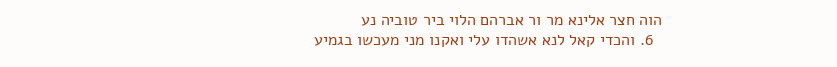הוה חצר אלינא מר ור אברהם הלוי ביר טוביה נע
  6. והכדי קאל לנא אשהדו עלי ואקנו מני מעכשו בגמיע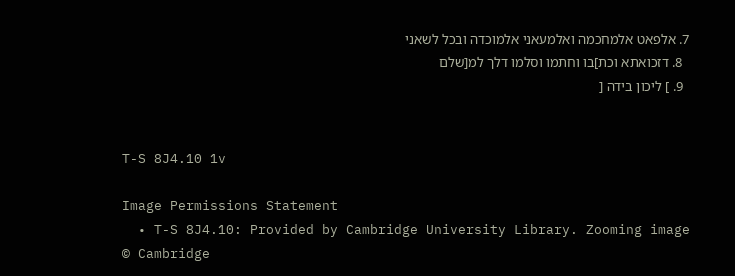7. אלפאט אלמחכמה ואלמעאני אלמוכדה ובכל לשאני
  8. דזכואתא וכת]בו וחתמו וסלמו דלך למ[שלם
  9. ] ליכון בידה [


T-S 8J4.10 1v

Image Permissions Statement
  • T-S 8J4.10: Provided by Cambridge University Library. Zooming image © Cambridge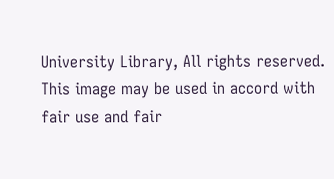University Library, All rights reserved. This image may be used in accord with fair use and fair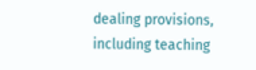dealing provisions, including teaching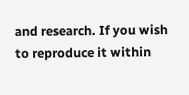and research. If you wish to reproduce it within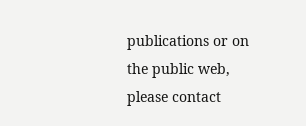publications or on the public web, please contact